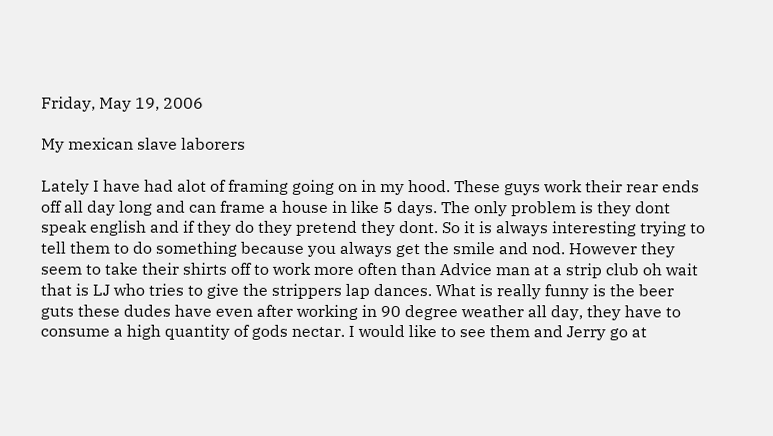Friday, May 19, 2006

My mexican slave laborers

Lately I have had alot of framing going on in my hood. These guys work their rear ends off all day long and can frame a house in like 5 days. The only problem is they dont speak english and if they do they pretend they dont. So it is always interesting trying to tell them to do something because you always get the smile and nod. However they seem to take their shirts off to work more often than Advice man at a strip club oh wait that is LJ who tries to give the strippers lap dances. What is really funny is the beer guts these dudes have even after working in 90 degree weather all day, they have to consume a high quantity of gods nectar. I would like to see them and Jerry go at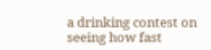a drinking contest on seeing how fast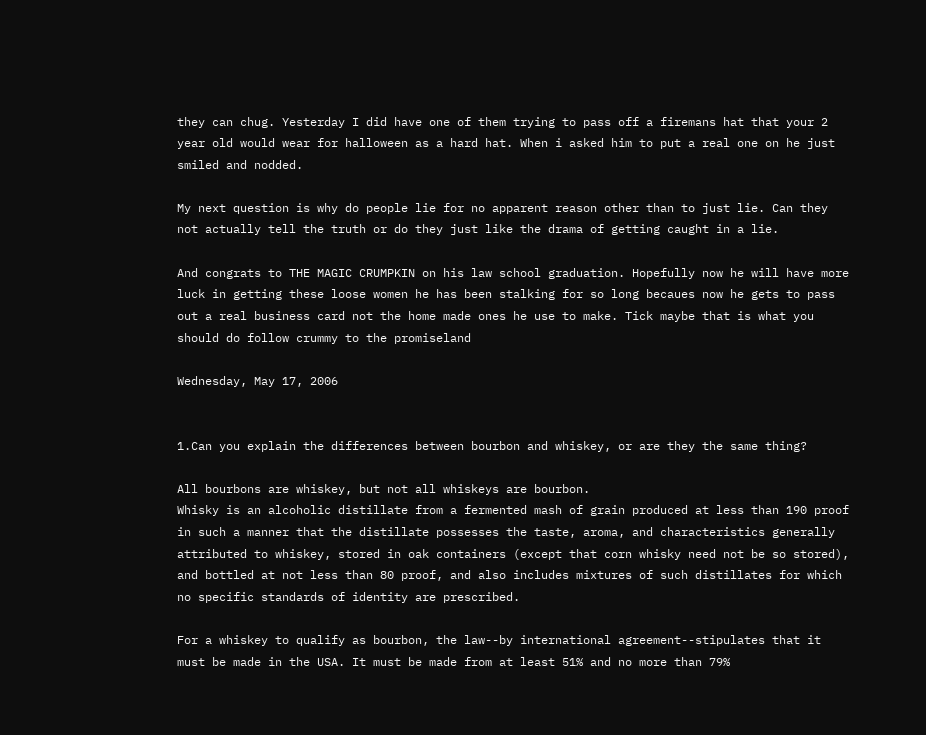they can chug. Yesterday I did have one of them trying to pass off a firemans hat that your 2 year old would wear for halloween as a hard hat. When i asked him to put a real one on he just smiled and nodded.

My next question is why do people lie for no apparent reason other than to just lie. Can they not actually tell the truth or do they just like the drama of getting caught in a lie.

And congrats to THE MAGIC CRUMPKIN on his law school graduation. Hopefully now he will have more luck in getting these loose women he has been stalking for so long becaues now he gets to pass out a real business card not the home made ones he use to make. Tick maybe that is what you should do follow crummy to the promiseland

Wednesday, May 17, 2006


1.Can you explain the differences between bourbon and whiskey, or are they the same thing?

All bourbons are whiskey, but not all whiskeys are bourbon.
Whisky is an alcoholic distillate from a fermented mash of grain produced at less than 190 proof in such a manner that the distillate possesses the taste, aroma, and characteristics generally attributed to whiskey, stored in oak containers (except that corn whisky need not be so stored), and bottled at not less than 80 proof, and also includes mixtures of such distillates for which no specific standards of identity are prescribed.

For a whiskey to qualify as bourbon, the law--by international agreement--stipulates that it must be made in the USA. It must be made from at least 51% and no more than 79%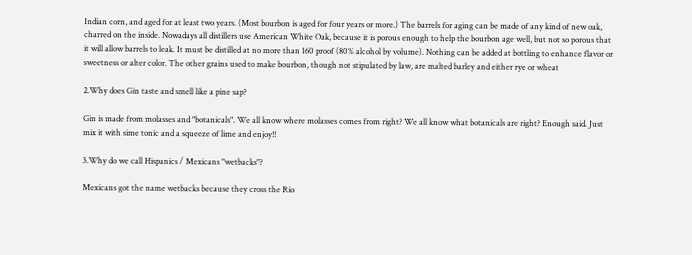Indian corn, and aged for at least two years. (Most bourbon is aged for four years or more.) The barrels for aging can be made of any kind of new oak, charred on the inside. Nowadays all distillers use American White Oak, because it is porous enough to help the bourbon age well, but not so porous that it will allow barrels to leak. It must be distilled at no more than 160 proof (80% alcohol by volume). Nothing can be added at bottling to enhance flavor or sweetness or alter color. The other grains used to make bourbon, though not stipulated by law, are malted barley and either rye or wheat

2.Why does Gin taste and smell like a pine sap?

Gin is made from molasses and "botanicals". We all know where molasses comes from right? We all know what botanicals are right? Enough said. Just mix it with sime tonic and a squeeze of lime and enjoy!!

3.Why do we call Hispanics / Mexicans "wetbacks"?

Mexicans got the name wetbacks because they cross the Rio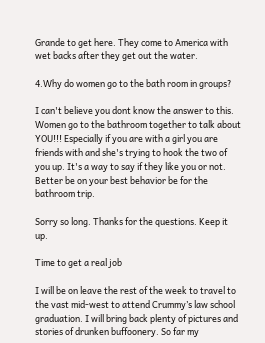Grande to get here. They come to America with wet backs after they get out the water.

4.Why do women go to the bath room in groups?

I can't believe you dont know the answer to this. Women go to the bathroom together to talk about YOU!!! Especially if you are with a girl you are friends with and she's trying to hook the two of you up. It's a way to say if they like you or not. Better be on your best behavior be for the bathroom trip.

Sorry so long. Thanks for the questions. Keep it up.

Time to get a real job

I will be on leave the rest of the week to travel to the vast mid-west to attend Crummy’s law school graduation. I will bring back plenty of pictures and stories of drunken buffoonery. So far my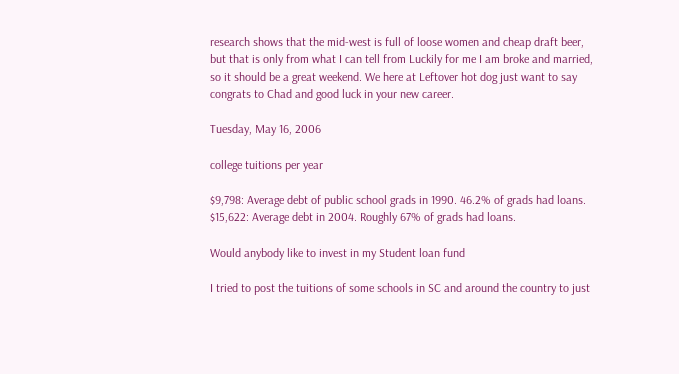research shows that the mid-west is full of loose women and cheap draft beer, but that is only from what I can tell from Luckily for me I am broke and married, so it should be a great weekend. We here at Leftover hot dog just want to say congrats to Chad and good luck in your new career.

Tuesday, May 16, 2006

college tuitions per year

$9,798: Average debt of public school grads in 1990. 46.2% of grads had loans.
$15,622: Average debt in 2004. Roughly 67% of grads had loans.

Would anybody like to invest in my Student loan fund

I tried to post the tuitions of some schools in SC and around the country to just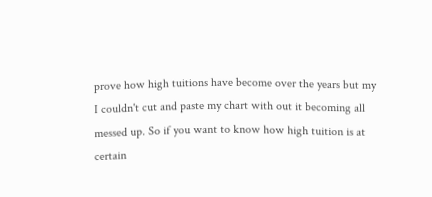prove how high tuitions have become over the years but my I couldn't cut and paste my chart with out it becoming all messed up. So if you want to know how high tuition is at certain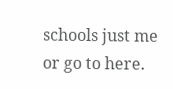schools just me or go to here.